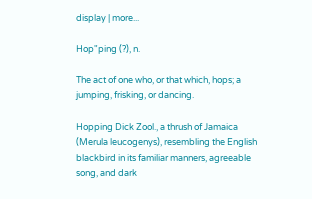display | more...

Hop"ping (?), n.

The act of one who, or that which, hops; a jumping, frisking, or dancing.

Hopping Dick Zool., a thrush of Jamaica (Merula leucogenys), resembling the English blackbird in its familiar manners, agreeable song, and dark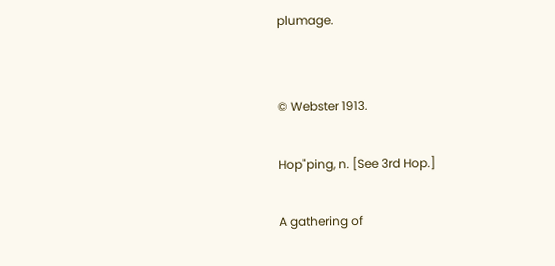plumage.


© Webster 1913.

Hop"ping, n. [See 3rd Hop.]

A gathering of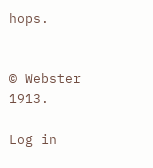hops.


© Webster 1913.

Log in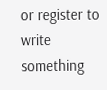or register to write something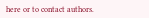here or to contact authors.